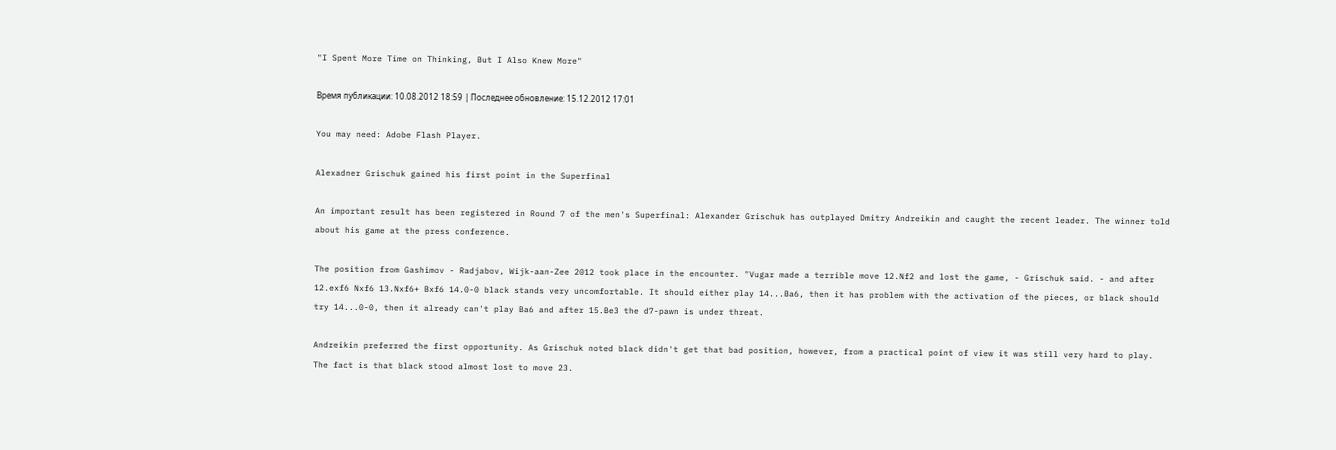"I Spent More Time on Thinking, But I Also Knew More"

Время публикации: 10.08.2012 18:59 | Последнее обновление: 15.12.2012 17:01

You may need: Adobe Flash Player.

Alexadner Grischuk gained his first point in the Superfinal

An important result has been registered in Round 7 of the men's Superfinal: Alexander Grischuk has outplayed Dmitry Andreikin and caught the recent leader. The winner told about his game at the press conference.

The position from Gashimov - Radjabov, Wijk-aan-Zee 2012 took place in the encounter. "Vugar made a terrible move 12.Nf2 and lost the game, - Grischuk said. - and after 12.exf6 Nxf6 13.Nxf6+ Bxf6 14.0-0 black stands very uncomfortable. It should either play 14...Ba6, then it has problem with the activation of the pieces, or black should try 14...0-0, then it already can't play Ba6 and after 15.Be3 the d7-pawn is under threat.

Andreikin preferred the first opportunity. As Grischuk noted black didn't get that bad position, however, from a practical point of view it was still very hard to play. The fact is that black stood almost lost to move 23.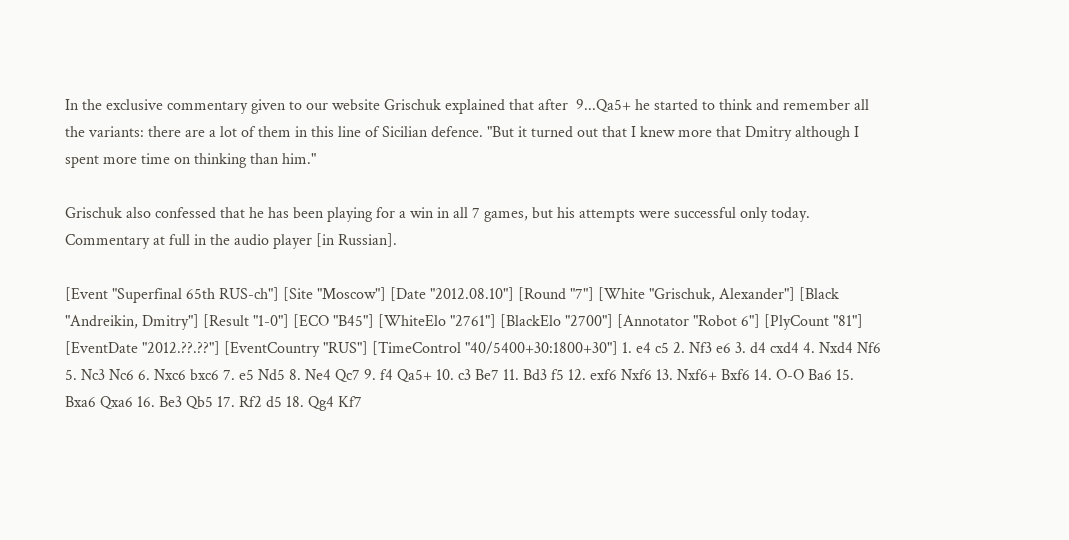In the exclusive commentary given to our website Grischuk explained that after  9...Qa5+ he started to think and remember all the variants: there are a lot of them in this line of Sicilian defence. "But it turned out that I knew more that Dmitry although I spent more time on thinking than him."

Grischuk also confessed that he has been playing for a win in all 7 games, but his attempts were successful only today.
Commentary at full in the audio player [in Russian].

[Event "Superfinal 65th RUS-ch"] [Site "Moscow"] [Date "2012.08.10"] [Round "7"] [White "Grischuk, Alexander"] [Black "Andreikin, Dmitry"] [Result "1-0"] [ECO "B45"] [WhiteElo "2761"] [BlackElo "2700"] [Annotator "Robot 6"] [PlyCount "81"] [EventDate "2012.??.??"] [EventCountry "RUS"] [TimeControl "40/5400+30:1800+30"] 1. e4 c5 2. Nf3 e6 3. d4 cxd4 4. Nxd4 Nf6 5. Nc3 Nc6 6. Nxc6 bxc6 7. e5 Nd5 8. Ne4 Qc7 9. f4 Qa5+ 10. c3 Be7 11. Bd3 f5 12. exf6 Nxf6 13. Nxf6+ Bxf6 14. O-O Ba6 15. Bxa6 Qxa6 16. Be3 Qb5 17. Rf2 d5 18. Qg4 Kf7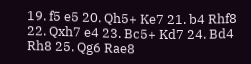19. f5 e5 20. Qh5+ Ke7 21. b4 Rhf8 22. Qxh7 e4 23. Bc5+ Kd7 24. Bd4 Rh8 25. Qg6 Rae8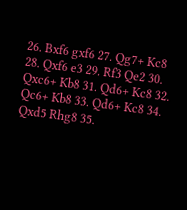26. Bxf6 gxf6 27. Qg7+ Kc8 28. Qxf6 e3 29. Rf3 Qe2 30. Qxc6+ Kb8 31. Qd6+ Kc8 32. Qc6+ Kb8 33. Qd6+ Kc8 34. Qxd5 Rhg8 35.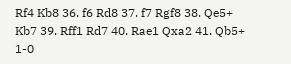Rf4 Kb8 36. f6 Rd8 37. f7 Rgf8 38. Qe5+ Kb7 39. Rff1 Rd7 40. Rae1 Qxa2 41. Qb5+ 1-0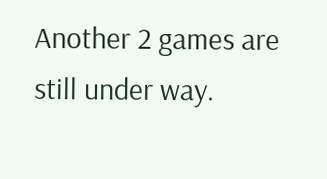Another 2 games are still under way.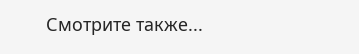Смотрите также...